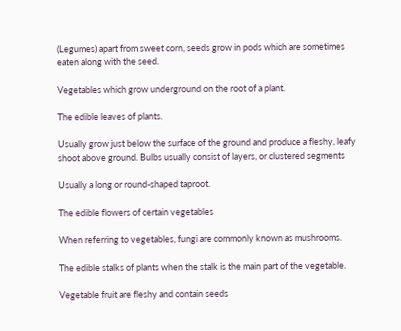(Legumes) apart from sweet corn, seeds grow in pods which are sometimes eaten along with the seed.

Vegetables which grow underground on the root of a plant.

The edible leaves of plants.

Usually grow just below the surface of the ground and produce a fleshy, leafy shoot above ground. Bulbs usually consist of layers, or clustered segments

Usually a long or round-shaped taproot.

The edible flowers of certain vegetables

When referring to vegetables, fungi are commonly known as mushrooms.

The edible stalks of plants when the stalk is the main part of the vegetable.

Vegetable fruit are fleshy and contain seeds